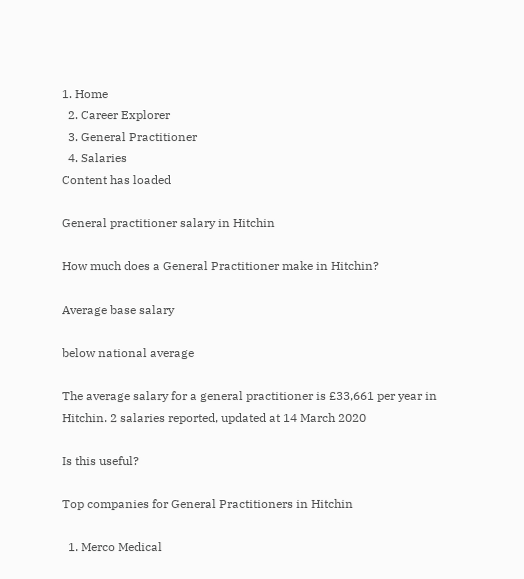1. Home
  2. Career Explorer
  3. General Practitioner
  4. Salaries
Content has loaded

General practitioner salary in Hitchin

How much does a General Practitioner make in Hitchin?

Average base salary

below national average

The average salary for a general practitioner is £33,661 per year in Hitchin. 2 salaries reported, updated at 14 March 2020

Is this useful?

Top companies for General Practitioners in Hitchin

  1. Merco Medical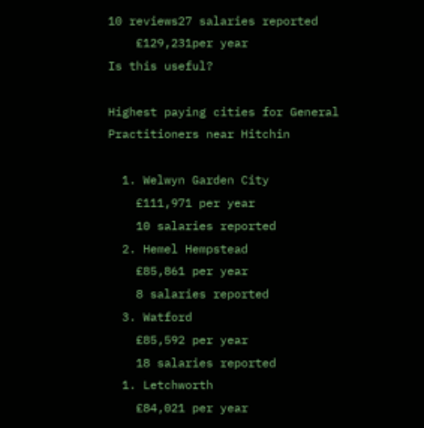10 reviews27 salaries reported
    £129,231per year
Is this useful?

Highest paying cities for General Practitioners near Hitchin

  1. Welwyn Garden City
    £111,971 per year
    10 salaries reported
  2. Hemel Hempstead
    £85,861 per year
    8 salaries reported
  3. Watford
    £85,592 per year
    18 salaries reported
  1. Letchworth
    £84,021 per year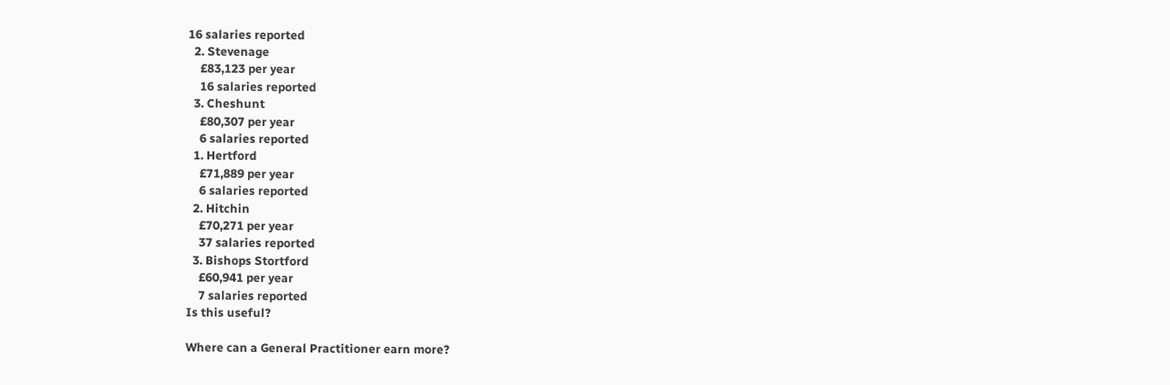16 salaries reported
  2. Stevenage
    £83,123 per year
    16 salaries reported
  3. Cheshunt
    £80,307 per year
    6 salaries reported
  1. Hertford
    £71,889 per year
    6 salaries reported
  2. Hitchin
    £70,271 per year
    37 salaries reported
  3. Bishops Stortford
    £60,941 per year
    7 salaries reported
Is this useful?

Where can a General Practitioner earn more?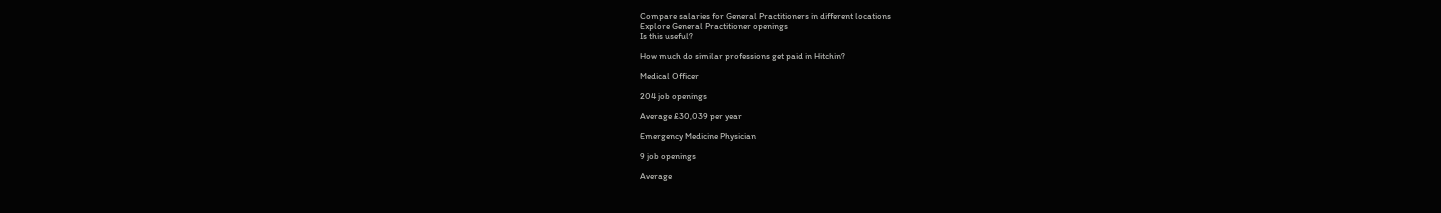Compare salaries for General Practitioners in different locations
Explore General Practitioner openings
Is this useful?

How much do similar professions get paid in Hitchin?

Medical Officer

204 job openings

Average £30,039 per year

Emergency Medicine Physician

9 job openings

Average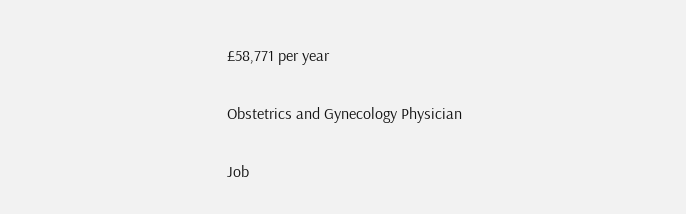£58,771 per year

Obstetrics and Gynecology Physician

Job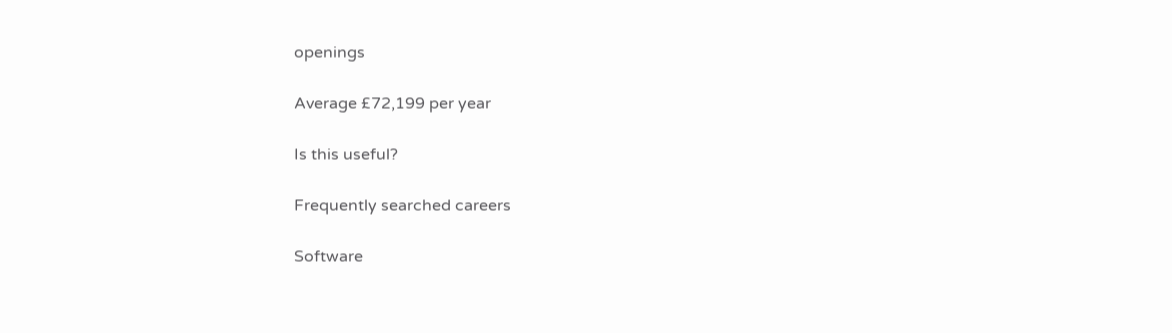openings

Average £72,199 per year

Is this useful?

Frequently searched careers

Software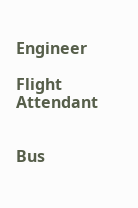Engineer

Flight Attendant


Bus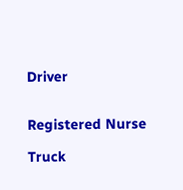Driver


Registered Nurse

Truck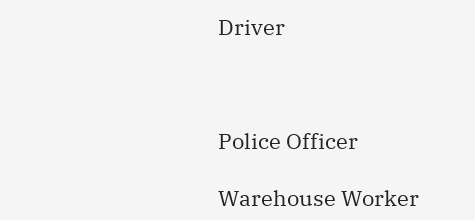Driver



Police Officer

Warehouse Worker